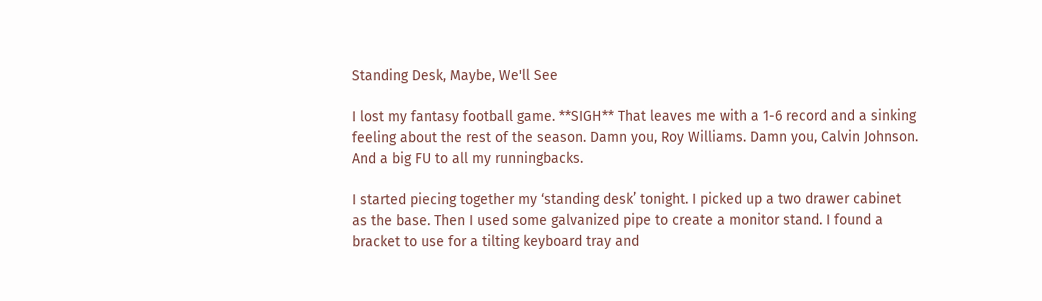Standing Desk, Maybe, We'll See

I lost my fantasy football game. **SIGH** That leaves me with a 1-6 record and a sinking feeling about the rest of the season. Damn you, Roy Williams. Damn you, Calvin Johnson. And a big FU to all my runningbacks.

I started piecing together my ‘standing desk’ tonight. I picked up a two drawer cabinet as the base. Then I used some galvanized pipe to create a monitor stand. I found a bracket to use for a tilting keyboard tray and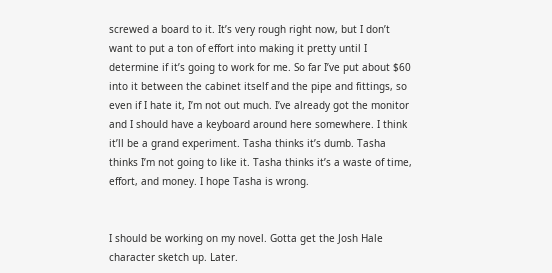screwed a board to it. It’s very rough right now, but I don’t want to put a ton of effort into making it pretty until I determine if it’s going to work for me. So far I’ve put about $60 into it between the cabinet itself and the pipe and fittings, so even if I hate it, I’m not out much. I’ve already got the monitor and I should have a keyboard around here somewhere. I think it’ll be a grand experiment. Tasha thinks it’s dumb. Tasha thinks I’m not going to like it. Tasha thinks it’s a waste of time, effort, and money. I hope Tasha is wrong.


I should be working on my novel. Gotta get the Josh Hale character sketch up. Later.